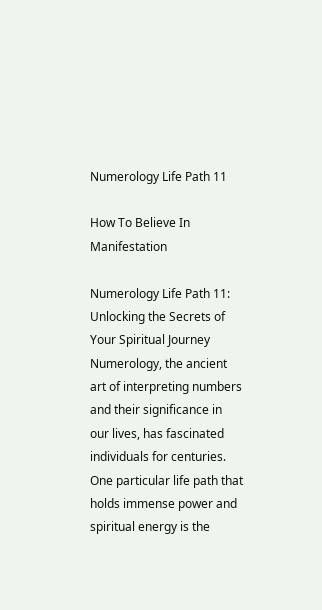Numerology Life Path 11

How To Believe In Manifestation

Numerology Life Path 11: Unlocking the Secrets of Your Spiritual Journey Numerology, the ancient art of interpreting numbers and their significance in our lives, has fascinated individuals for centuries. One particular life path that holds immense power and spiritual energy is the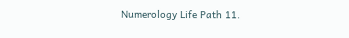Numerology Life Path 11.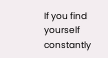If you find yourself constantly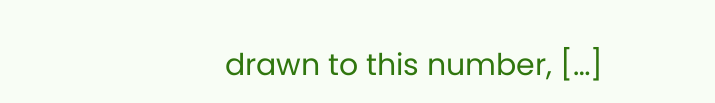drawn to this number, […]